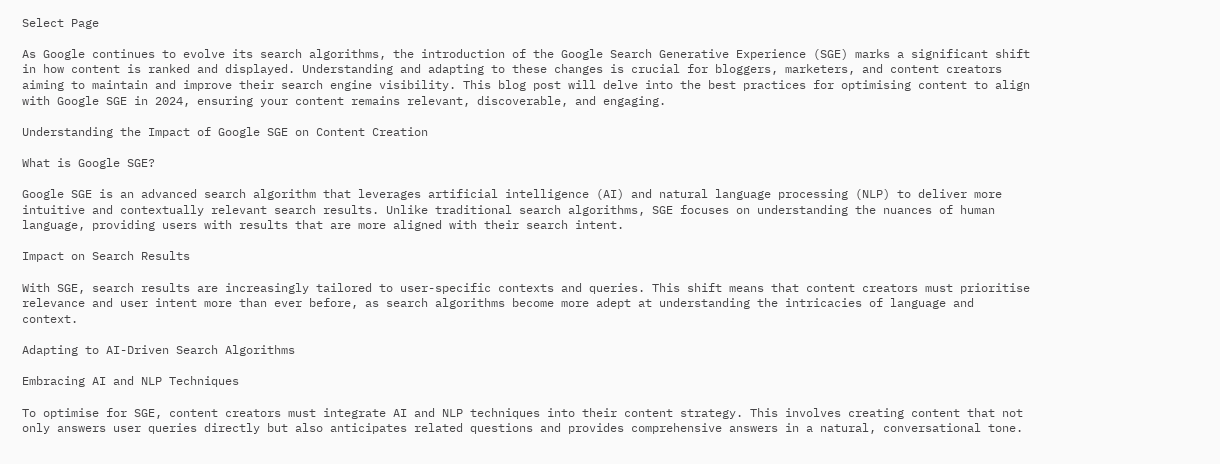Select Page

As Google continues to evolve its search algorithms, the introduction of the Google Search Generative Experience (SGE) marks a significant shift in how content is ranked and displayed. Understanding and adapting to these changes is crucial for bloggers, marketers, and content creators aiming to maintain and improve their search engine visibility. This blog post will delve into the best practices for optimising content to align with Google SGE in 2024, ensuring your content remains relevant, discoverable, and engaging.

Understanding the Impact of Google SGE on Content Creation

What is Google SGE?

Google SGE is an advanced search algorithm that leverages artificial intelligence (AI) and natural language processing (NLP) to deliver more intuitive and contextually relevant search results. Unlike traditional search algorithms, SGE focuses on understanding the nuances of human language, providing users with results that are more aligned with their search intent.

Impact on Search Results

With SGE, search results are increasingly tailored to user-specific contexts and queries. This shift means that content creators must prioritise relevance and user intent more than ever before, as search algorithms become more adept at understanding the intricacies of language and context.

Adapting to AI-Driven Search Algorithms

Embracing AI and NLP Techniques

To optimise for SGE, content creators must integrate AI and NLP techniques into their content strategy. This involves creating content that not only answers user queries directly but also anticipates related questions and provides comprehensive answers in a natural, conversational tone.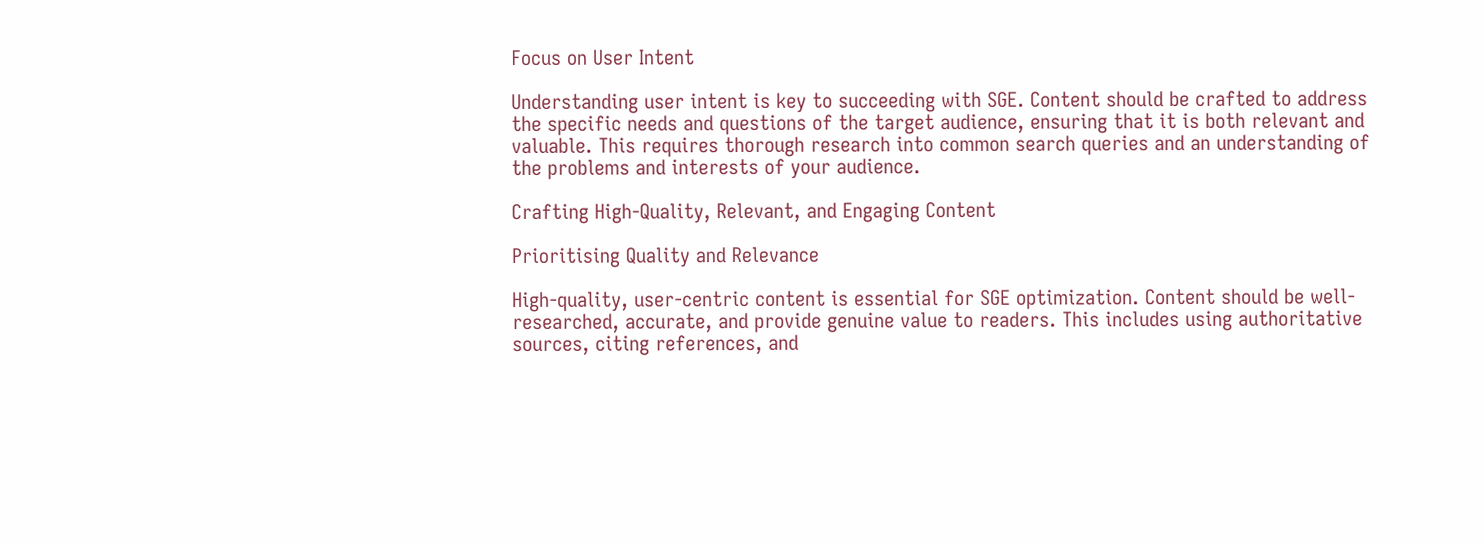Focus on User Intent

Understanding user intent is key to succeeding with SGE. Content should be crafted to address the specific needs and questions of the target audience, ensuring that it is both relevant and valuable. This requires thorough research into common search queries and an understanding of the problems and interests of your audience.

Crafting High-Quality, Relevant, and Engaging Content

Prioritising Quality and Relevance

High-quality, user-centric content is essential for SGE optimization. Content should be well-researched, accurate, and provide genuine value to readers. This includes using authoritative sources, citing references, and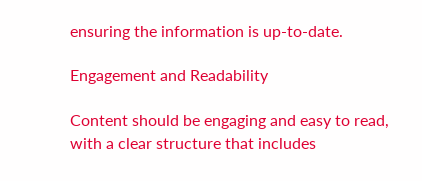ensuring the information is up-to-date.

Engagement and Readability

Content should be engaging and easy to read, with a clear structure that includes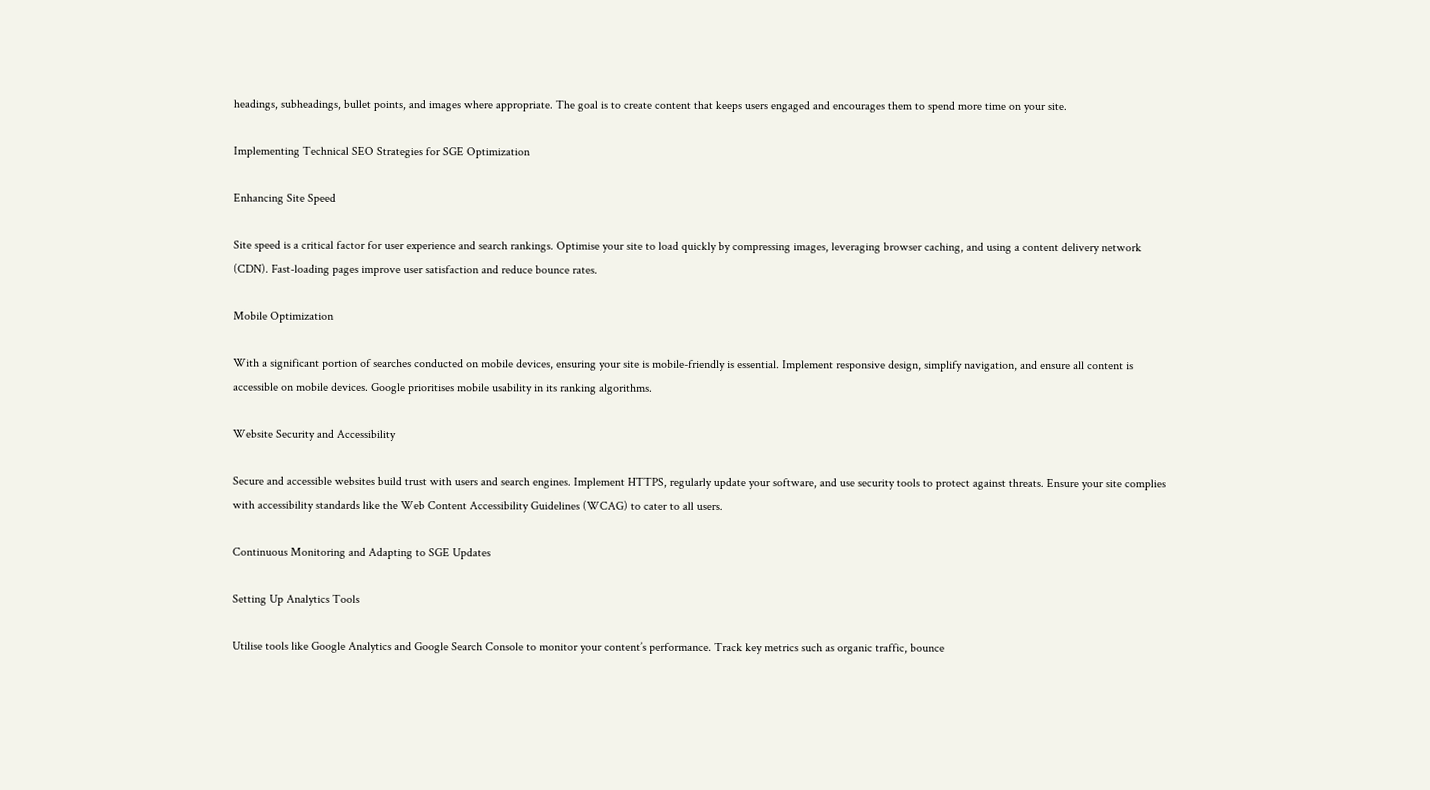headings, subheadings, bullet points, and images where appropriate. The goal is to create content that keeps users engaged and encourages them to spend more time on your site.

Implementing Technical SEO Strategies for SGE Optimization

Enhancing Site Speed

Site speed is a critical factor for user experience and search rankings. Optimise your site to load quickly by compressing images, leveraging browser caching, and using a content delivery network (CDN). Fast-loading pages improve user satisfaction and reduce bounce rates.

Mobile Optimization

With a significant portion of searches conducted on mobile devices, ensuring your site is mobile-friendly is essential. Implement responsive design, simplify navigation, and ensure all content is accessible on mobile devices. Google prioritises mobile usability in its ranking algorithms.

Website Security and Accessibility

Secure and accessible websites build trust with users and search engines. Implement HTTPS, regularly update your software, and use security tools to protect against threats. Ensure your site complies with accessibility standards like the Web Content Accessibility Guidelines (WCAG) to cater to all users.

Continuous Monitoring and Adapting to SGE Updates

Setting Up Analytics Tools

Utilise tools like Google Analytics and Google Search Console to monitor your content’s performance. Track key metrics such as organic traffic, bounce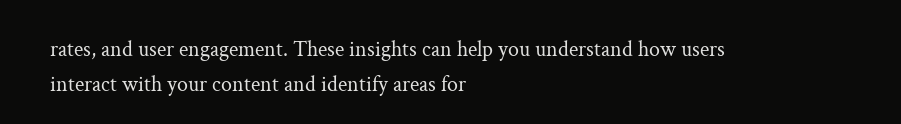rates, and user engagement. These insights can help you understand how users interact with your content and identify areas for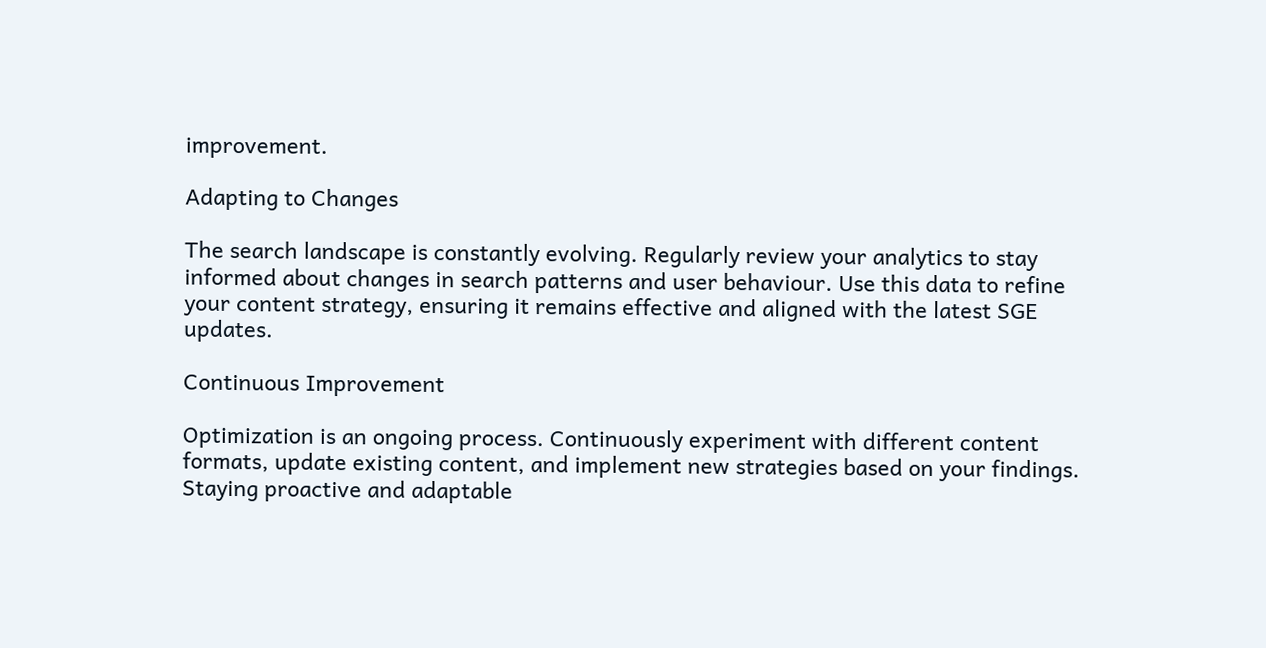improvement.

Adapting to Changes

The search landscape is constantly evolving. Regularly review your analytics to stay informed about changes in search patterns and user behaviour. Use this data to refine your content strategy, ensuring it remains effective and aligned with the latest SGE updates.

Continuous Improvement

Optimization is an ongoing process. Continuously experiment with different content formats, update existing content, and implement new strategies based on your findings. Staying proactive and adaptable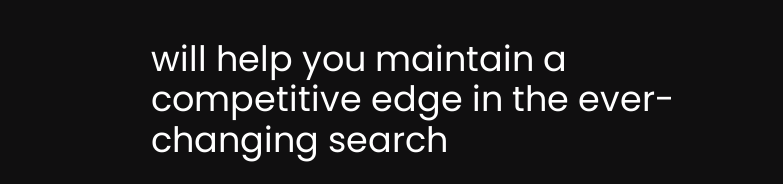will help you maintain a competitive edge in the ever-changing search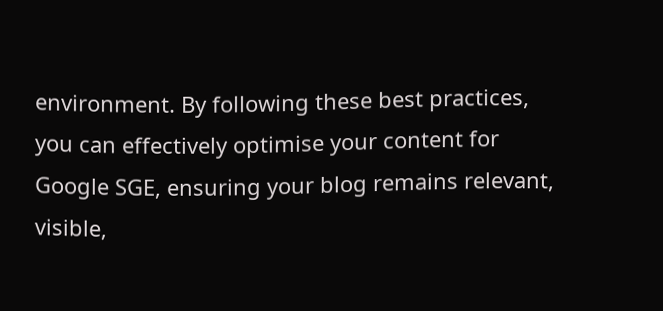environment. By following these best practices, you can effectively optimise your content for Google SGE, ensuring your blog remains relevant, visible,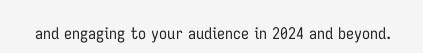and engaging to your audience in 2024 and beyond.